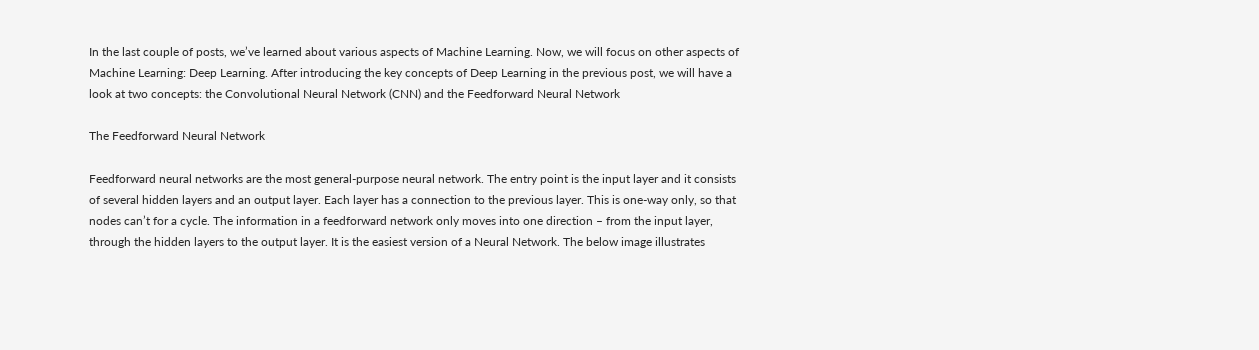In the last couple of posts, we’ve learned about various aspects of Machine Learning. Now, we will focus on other aspects of Machine Learning: Deep Learning. After introducing the key concepts of Deep Learning in the previous post, we will have a look at two concepts: the Convolutional Neural Network (CNN) and the Feedforward Neural Network

The Feedforward Neural Network

Feedforward neural networks are the most general-purpose neural network. The entry point is the input layer and it consists of several hidden layers and an output layer. Each layer has a connection to the previous layer. This is one-way only, so that nodes can’t for a cycle. The information in a feedforward network only moves into one direction – from the input layer, through the hidden layers to the output layer. It is the easiest version of a Neural Network. The below image illustrates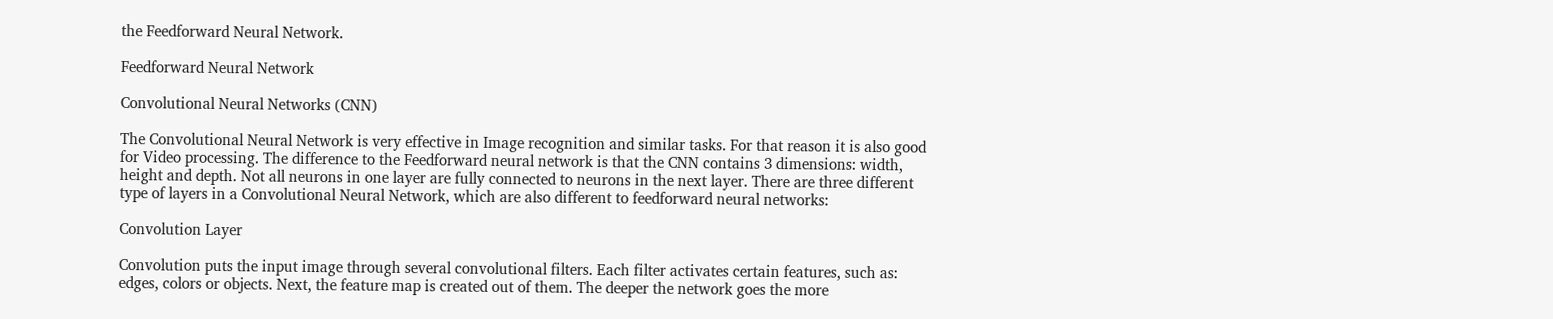the Feedforward Neural Network.

Feedforward Neural Network

Convolutional Neural Networks (CNN)

The Convolutional Neural Network is very effective in Image recognition and similar tasks. For that reason it is also good for Video processing. The difference to the Feedforward neural network is that the CNN contains 3 dimensions: width, height and depth. Not all neurons in one layer are fully connected to neurons in the next layer. There are three different type of layers in a Convolutional Neural Network, which are also different to feedforward neural networks:

Convolution Layer

Convolution puts the input image through several convolutional filters. Each filter activates certain features, such as: edges, colors or objects. Next, the feature map is created out of them. The deeper the network goes the more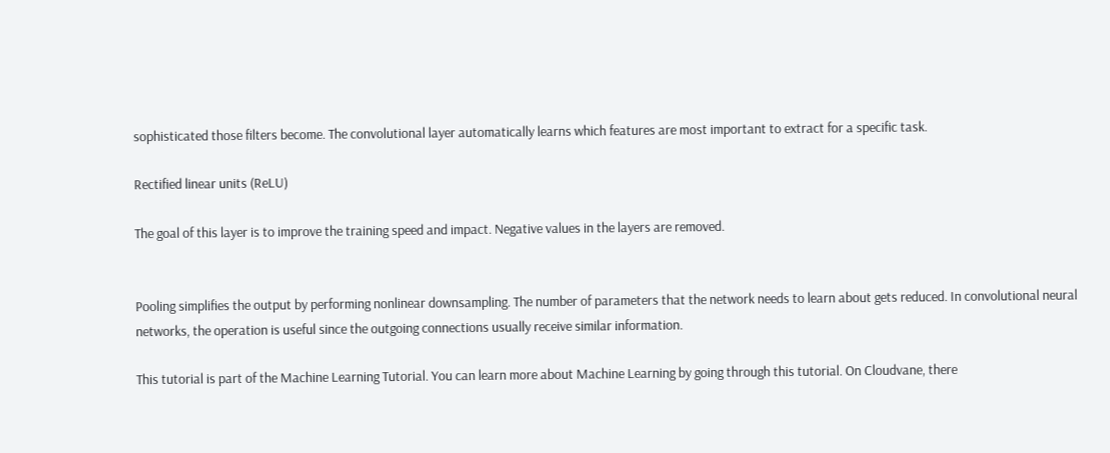sophisticated those filters become. The convolutional layer automatically learns which features are most important to extract for a specific task.

Rectified linear units (ReLU)

The goal of this layer is to improve the training speed and impact. Negative values in the layers are removed.


Pooling simplifies the output by performing nonlinear downsampling. The number of parameters that the network needs to learn about gets reduced. In convolutional neural networks, the operation is useful since the outgoing connections usually receive similar information.

This tutorial is part of the Machine Learning Tutorial. You can learn more about Machine Learning by going through this tutorial. On Cloudvane, there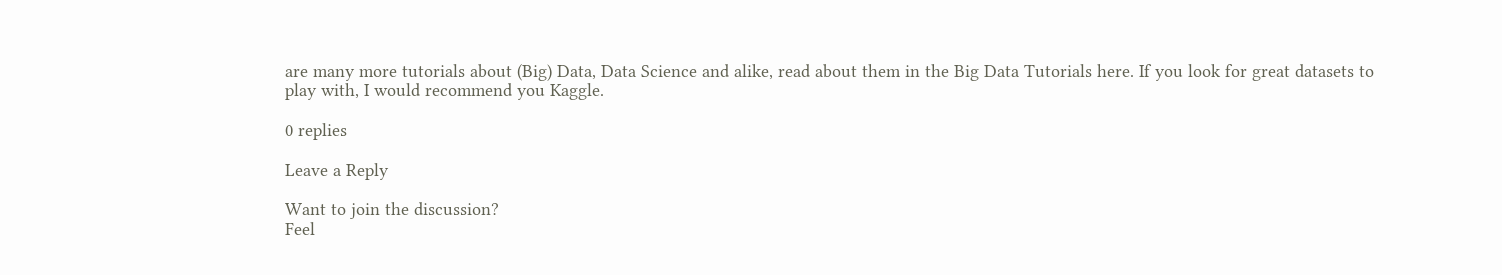are many more tutorials about (Big) Data, Data Science and alike, read about them in the Big Data Tutorials here. If you look for great datasets to play with, I would recommend you Kaggle.

0 replies

Leave a Reply

Want to join the discussion?
Feel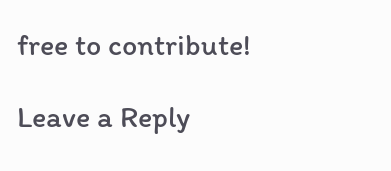free to contribute!

Leave a Reply